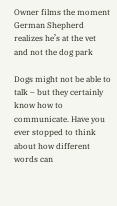Owner films the moment German Shepherd realizes he’s at the vet and not the dog park

Dogs might not be able to talk – but they certainly know how to communicate. Have you ever stopped to think about how different words can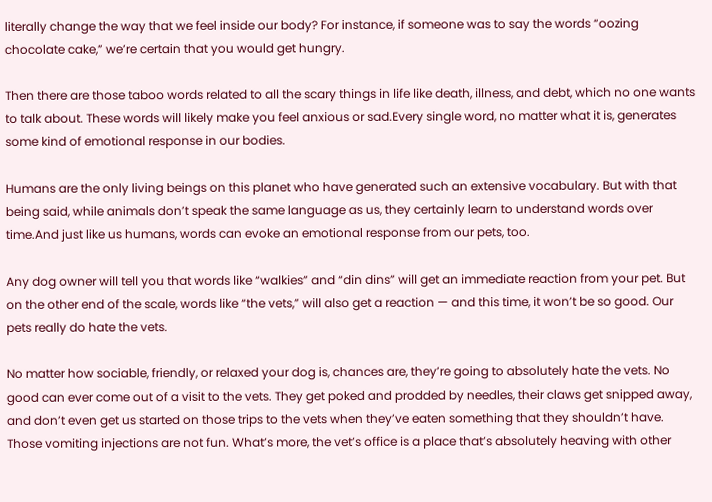literally change the way that we feel inside our body? For instance, if someone was to say the words “oozing chocolate cake,” we’re certain that you would get hungry.

Then there are those taboo words related to all the scary things in life like death, illness, and debt, which no one wants to talk about. These words will likely make you feel anxious or sad.Every single word, no matter what it is, generates some kind of emotional response in our bodies.

Humans are the only living beings on this planet who have generated such an extensive vocabulary. But with that being said, while animals don’t speak the same language as us, they certainly learn to understand words over time.And just like us humans, words can evoke an emotional response from our pets, too.

Any dog owner will tell you that words like “walkies” and “din dins” will get an immediate reaction from your pet. But on the other end of the scale, words like “the vets,” will also get a reaction — and this time, it won’t be so good. Our pets really do hate the vets.

No matter how sociable, friendly, or relaxed your dog is, chances are, they’re going to absolutely hate the vets. No good can ever come out of a visit to the vets. They get poked and prodded by needles, their claws get snipped away, and don’t even get us started on those trips to the vets when they’ve eaten something that they shouldn’t have. Those vomiting injections are not fun. What’s more, the vet’s office is a place that’s absolutely heaving with other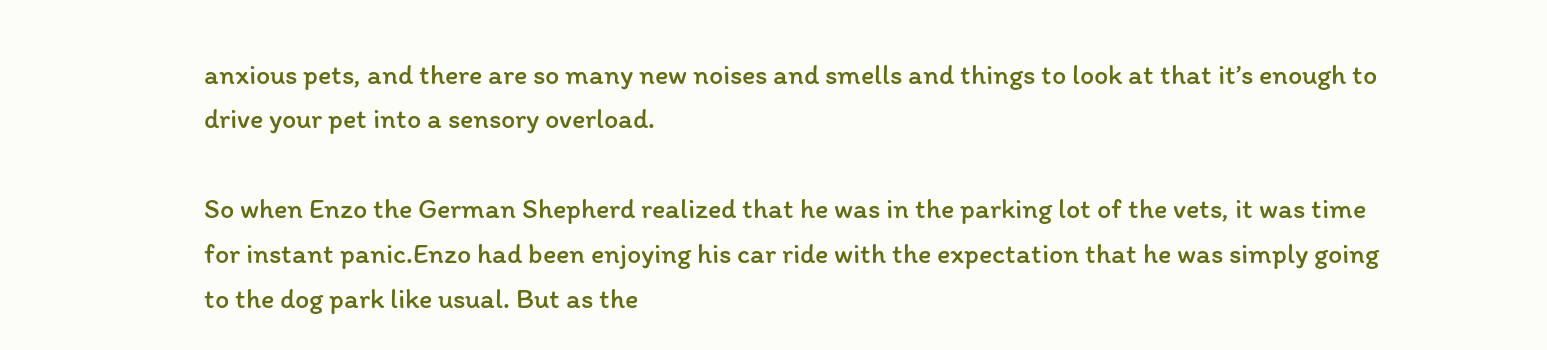anxious pets, and there are so many new noises and smells and things to look at that it’s enough to drive your pet into a sensory overload.

So when Enzo the German Shepherd realized that he was in the parking lot of the vets, it was time for instant panic.Enzo had been enjoying his car ride with the expectation that he was simply going to the dog park like usual. But as the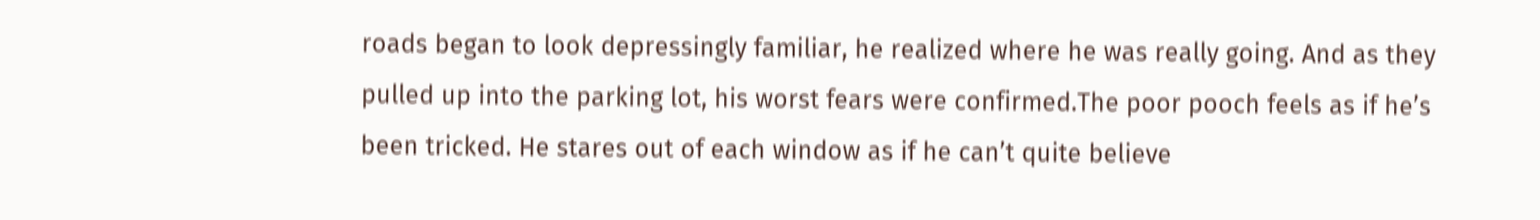roads began to look depressingly familiar, he realized where he was really going. And as they pulled up into the parking lot, his worst fears were confirmed.The poor pooch feels as if he’s been tricked. He stares out of each window as if he can’t quite believe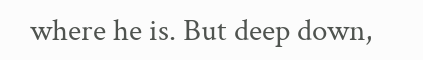where he is. But deep down,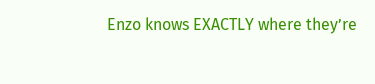Enzo knows EXACTLY where they’re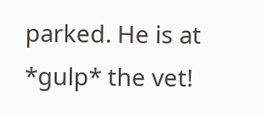parked. He is at *gulp* the vet!